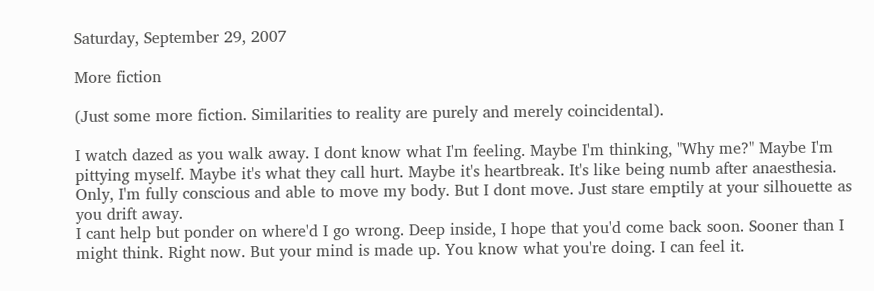Saturday, September 29, 2007

More fiction

(Just some more fiction. Similarities to reality are purely and merely coincidental).

I watch dazed as you walk away. I dont know what I'm feeling. Maybe I'm thinking, "Why me?" Maybe I'm pittying myself. Maybe it's what they call hurt. Maybe it's heartbreak. It's like being numb after anaesthesia. Only, I'm fully conscious and able to move my body. But I dont move. Just stare emptily at your silhouette as you drift away.
I cant help but ponder on where'd I go wrong. Deep inside, I hope that you'd come back soon. Sooner than I might think. Right now. But your mind is made up. You know what you're doing. I can feel it.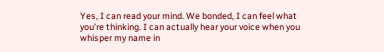Yes, I can read your mind. We bonded, I can feel what you're thinking. I can actually hear your voice when you whisper my name in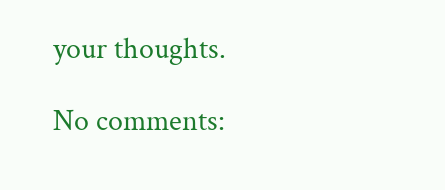your thoughts.

No comments: